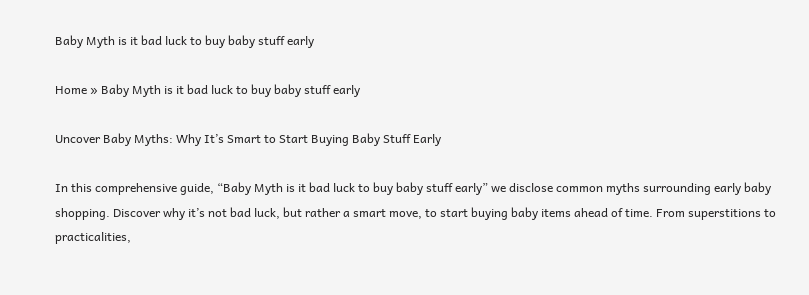Baby Myth is it bad luck to buy baby stuff early

Home » Baby Myth is it bad luck to buy baby stuff early

Uncover Baby Myths: Why It’s Smart to Start Buying Baby Stuff Early

In this comprehensive guide, “Baby Myth is it bad luck to buy baby stuff early” we disclose common myths surrounding early baby shopping. Discover why it’s not bad luck, but rather a smart move, to start buying baby items ahead of time. From superstitions to practicalities,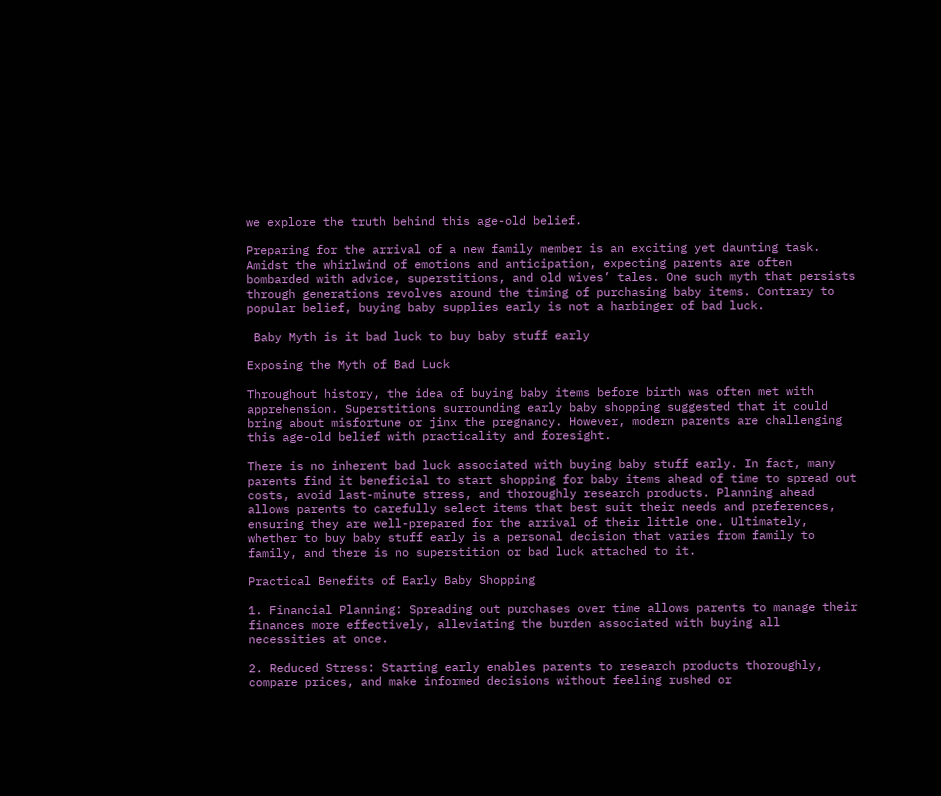we explore the truth behind this age-old belief.

Preparing for the arrival of a new family member is an exciting yet daunting task. Amidst the whirlwind of emotions and anticipation, expecting parents are often bombarded with advice, superstitions, and old wives’ tales. One such myth that persists through generations revolves around the timing of purchasing baby items. Contrary to popular belief, buying baby supplies early is not a harbinger of bad luck.

 Baby Myth is it bad luck to buy baby stuff early

Exposing the Myth of Bad Luck

Throughout history, the idea of buying baby items before birth was often met with apprehension. Superstitions surrounding early baby shopping suggested that it could bring about misfortune or jinx the pregnancy. However, modern parents are challenging this age-old belief with practicality and foresight.

There is no inherent bad luck associated with buying baby stuff early. In fact, many parents find it beneficial to start shopping for baby items ahead of time to spread out costs, avoid last-minute stress, and thoroughly research products. Planning ahead allows parents to carefully select items that best suit their needs and preferences, ensuring they are well-prepared for the arrival of their little one. Ultimately, whether to buy baby stuff early is a personal decision that varies from family to family, and there is no superstition or bad luck attached to it.

Practical Benefits of Early Baby Shopping

1. Financial Planning: Spreading out purchases over time allows parents to manage their finances more effectively, alleviating the burden associated with buying all necessities at once.

2. Reduced Stress: Starting early enables parents to research products thoroughly, compare prices, and make informed decisions without feeling rushed or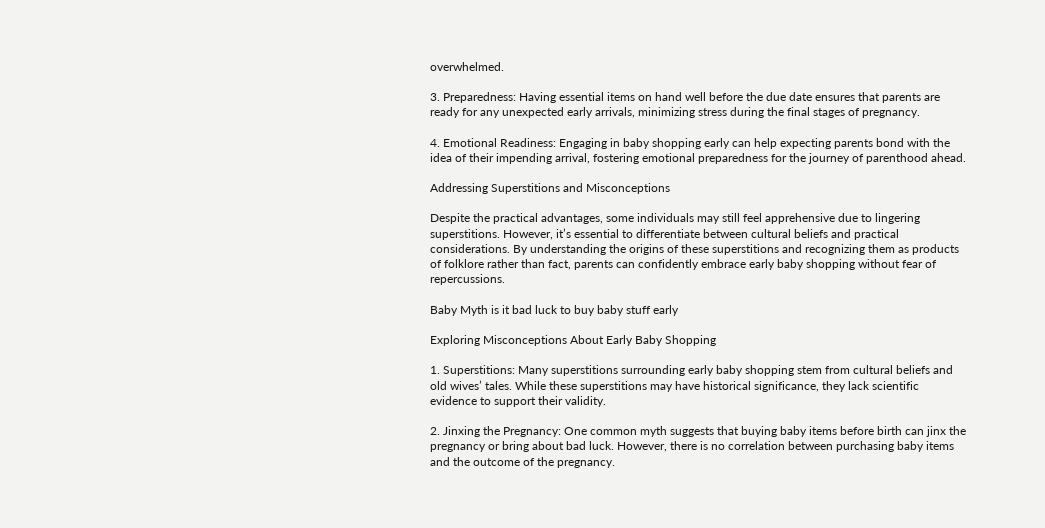overwhelmed.

3. Preparedness: Having essential items on hand well before the due date ensures that parents are ready for any unexpected early arrivals, minimizing stress during the final stages of pregnancy.

4. Emotional Readiness: Engaging in baby shopping early can help expecting parents bond with the idea of their impending arrival, fostering emotional preparedness for the journey of parenthood ahead.

Addressing Superstitions and Misconceptions

Despite the practical advantages, some individuals may still feel apprehensive due to lingering superstitions. However, it’s essential to differentiate between cultural beliefs and practical considerations. By understanding the origins of these superstitions and recognizing them as products of folklore rather than fact, parents can confidently embrace early baby shopping without fear of repercussions.

Baby Myth is it bad luck to buy baby stuff early

Exploring Misconceptions About Early Baby Shopping

1. Superstitions: Many superstitions surrounding early baby shopping stem from cultural beliefs and old wives’ tales. While these superstitions may have historical significance, they lack scientific evidence to support their validity.

2. Jinxing the Pregnancy: One common myth suggests that buying baby items before birth can jinx the pregnancy or bring about bad luck. However, there is no correlation between purchasing baby items and the outcome of the pregnancy.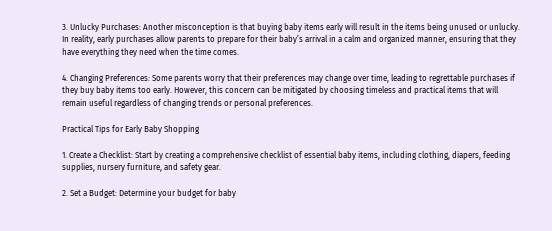3. Unlucky Purchases: Another misconception is that buying baby items early will result in the items being unused or unlucky. In reality, early purchases allow parents to prepare for their baby’s arrival in a calm and organized manner, ensuring that they have everything they need when the time comes.

4. Changing Preferences: Some parents worry that their preferences may change over time, leading to regrettable purchases if they buy baby items too early. However, this concern can be mitigated by choosing timeless and practical items that will remain useful regardless of changing trends or personal preferences.

Practical Tips for Early Baby Shopping

1. Create a Checklist: Start by creating a comprehensive checklist of essential baby items, including clothing, diapers, feeding supplies, nursery furniture, and safety gear.

2. Set a Budget: Determine your budget for baby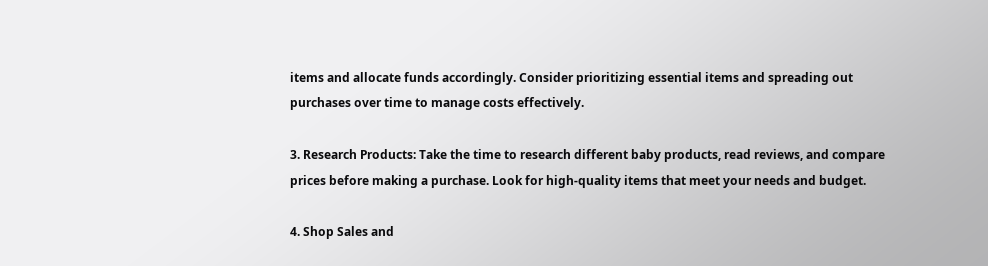items and allocate funds accordingly. Consider prioritizing essential items and spreading out purchases over time to manage costs effectively.

3. Research Products: Take the time to research different baby products, read reviews, and compare prices before making a purchase. Look for high-quality items that meet your needs and budget.

4. Shop Sales and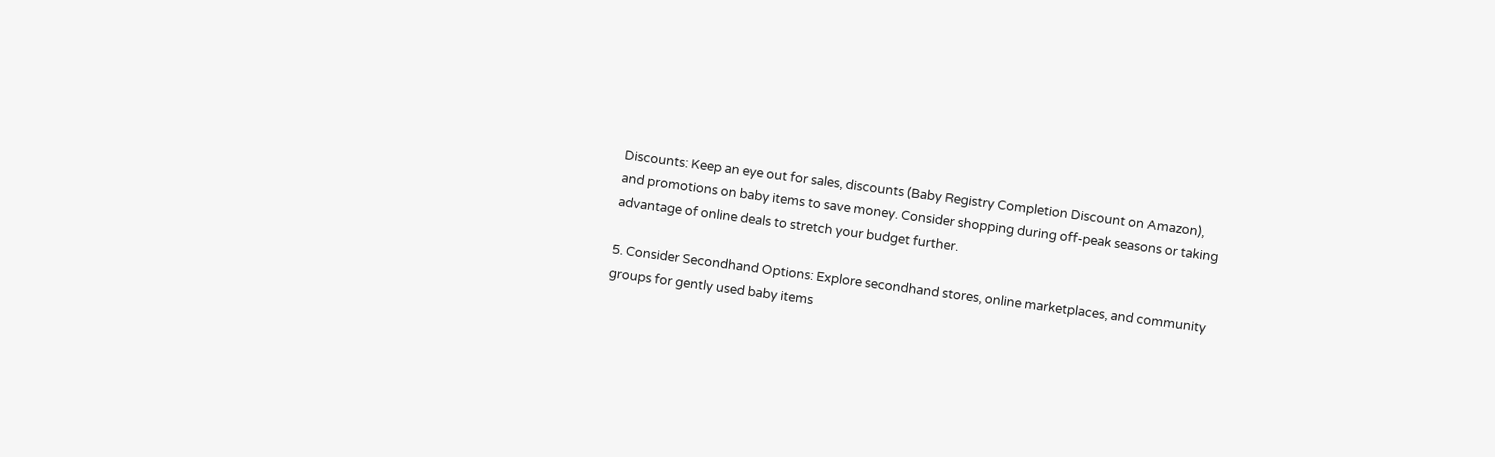Discounts: Keep an eye out for sales, discounts (Baby Registry Completion Discount on Amazon), and promotions on baby items to save money. Consider shopping during off-peak seasons or taking advantage of online deals to stretch your budget further.

5. Consider Secondhand Options: Explore secondhand stores, online marketplaces, and community groups for gently used baby items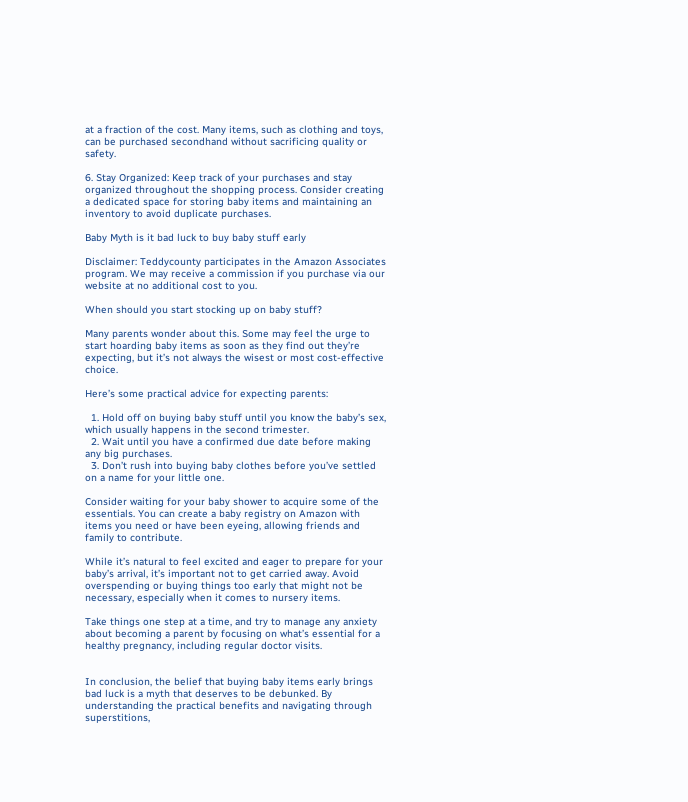at a fraction of the cost. Many items, such as clothing and toys, can be purchased secondhand without sacrificing quality or safety.

6. Stay Organized: Keep track of your purchases and stay organized throughout the shopping process. Consider creating a dedicated space for storing baby items and maintaining an inventory to avoid duplicate purchases.

Baby Myth is it bad luck to buy baby stuff early

Disclaimer: Teddycounty participates in the Amazon Associates program. We may receive a commission if you purchase via our website at no additional cost to you.

When should you start stocking up on baby stuff?

Many parents wonder about this. Some may feel the urge to start hoarding baby items as soon as they find out they’re expecting, but it’s not always the wisest or most cost-effective choice.

Here’s some practical advice for expecting parents:

  1. Hold off on buying baby stuff until you know the baby’s sex, which usually happens in the second trimester.
  2. Wait until you have a confirmed due date before making any big purchases.
  3. Don’t rush into buying baby clothes before you’ve settled on a name for your little one.

Consider waiting for your baby shower to acquire some of the essentials. You can create a baby registry on Amazon with items you need or have been eyeing, allowing friends and family to contribute.

While it’s natural to feel excited and eager to prepare for your baby’s arrival, it’s important not to get carried away. Avoid overspending or buying things too early that might not be necessary, especially when it comes to nursery items.

Take things one step at a time, and try to manage any anxiety about becoming a parent by focusing on what’s essential for a healthy pregnancy, including regular doctor visits.


In conclusion, the belief that buying baby items early brings bad luck is a myth that deserves to be debunked. By understanding the practical benefits and navigating through superstitions,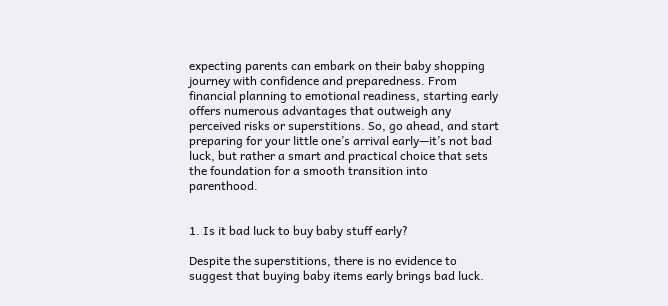expecting parents can embark on their baby shopping journey with confidence and preparedness. From financial planning to emotional readiness, starting early offers numerous advantages that outweigh any perceived risks or superstitions. So, go ahead, and start preparing for your little one’s arrival early—it’s not bad luck, but rather a smart and practical choice that sets the foundation for a smooth transition into parenthood.


1. Is it bad luck to buy baby stuff early?

Despite the superstitions, there is no evidence to suggest that buying baby items early brings bad luck.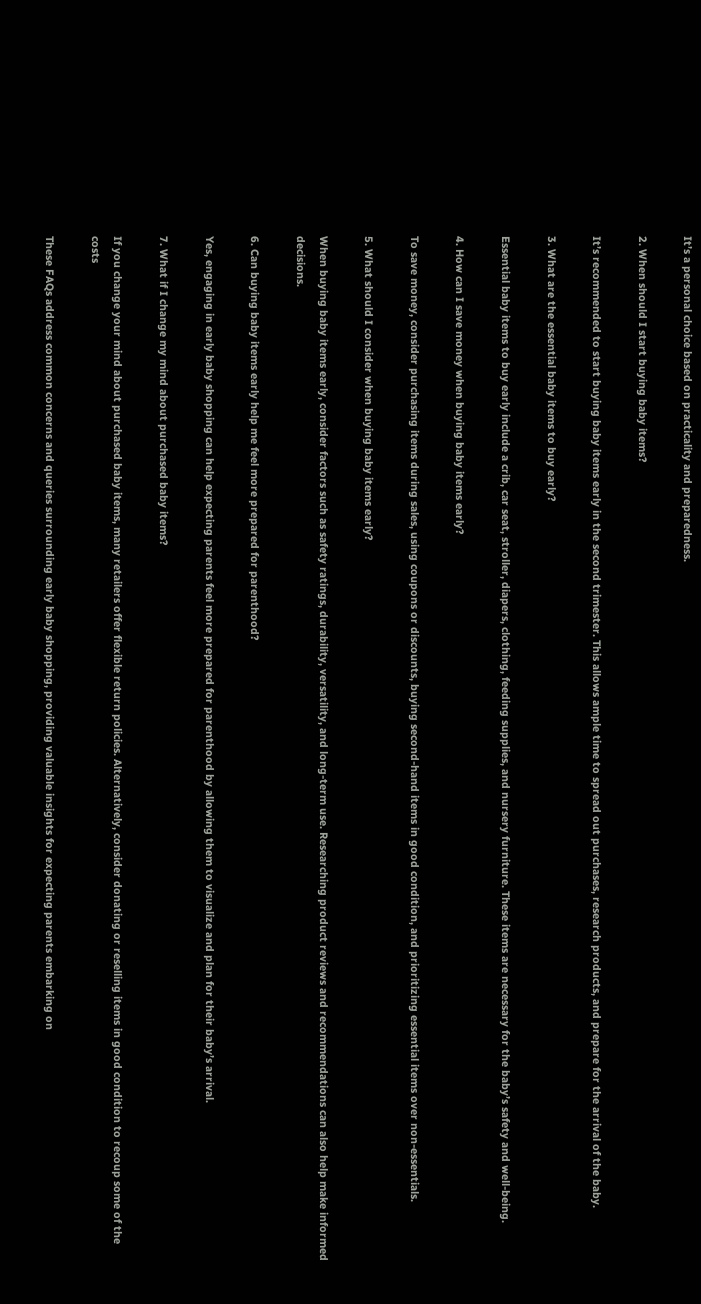It’s a personal choice based on practicality and preparedness.

2. When should I start buying baby items?

It’s recommended to start buying baby items early in the second trimester. This allows ample time to spread out purchases, research products, and prepare for the arrival of the baby.

3. What are the essential baby items to buy early?

Essential baby items to buy early include a crib, car seat, stroller, diapers, clothing, feeding supplies, and nursery furniture. These items are necessary for the baby’s safety and well-being.

4. How can I save money when buying baby items early?

To save money, consider purchasing items during sales, using coupons or discounts, buying second-hand items in good condition, and prioritizing essential items over non-essentials.

5. What should I consider when buying baby items early?

When buying baby items early, consider factors such as safety ratings, durability, versatility, and long-term use. Researching product reviews and recommendations can also help make informed decisions.

6. Can buying baby items early help me feel more prepared for parenthood?

Yes, engaging in early baby shopping can help expecting parents feel more prepared for parenthood by allowing them to visualize and plan for their baby’s arrival.

7. What if I change my mind about purchased baby items?

If you change your mind about purchased baby items, many retailers offer flexible return policies. Alternatively, consider donating or reselling items in good condition to recoup some of the costs

These FAQs address common concerns and queries surrounding early baby shopping, providing valuable insights for expecting parents embarking on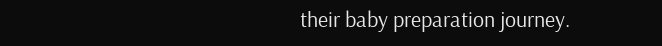their baby preparation journey.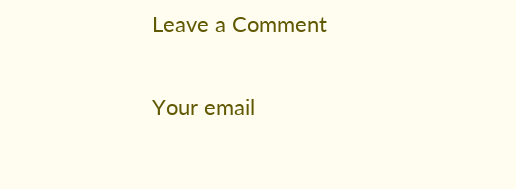Leave a Comment

Your email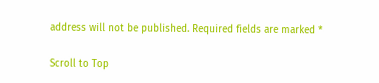address will not be published. Required fields are marked *

Scroll to Top